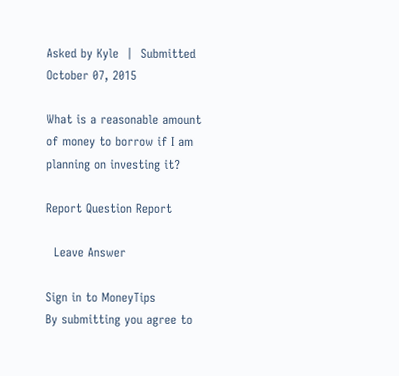Asked by Kyle  |  Submitted October 07, 2015

What is a reasonable amount of money to borrow if I am planning on investing it?

Report Question Report

  Leave Answer

Sign in to MoneyTips
By submitting you agree to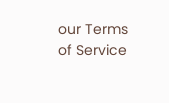our Terms of Service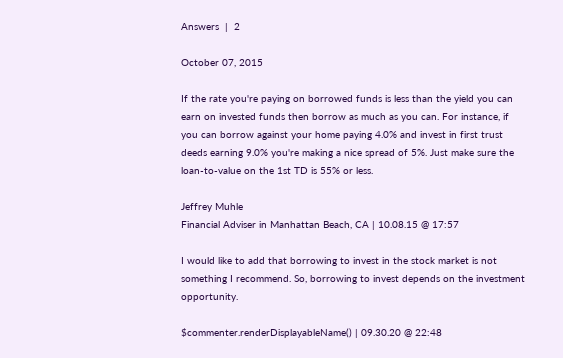Answers  |  2

October 07, 2015

If the rate you're paying on borrowed funds is less than the yield you can earn on invested funds then borrow as much as you can. For instance, if you can borrow against your home paying 4.0% and invest in first trust deeds earning 9.0% you're making a nice spread of 5%. Just make sure the loan-to-value on the 1st TD is 55% or less.

Jeffrey Muhle
Financial Adviser in Manhattan Beach, CA | 10.08.15 @ 17:57

I would like to add that borrowing to invest in the stock market is not something I recommend. So, borrowing to invest depends on the investment opportunity.

$commenter.renderDisplayableName() | 09.30.20 @ 22:48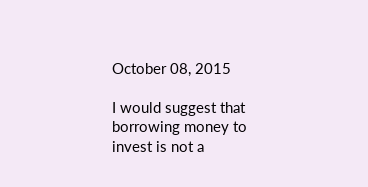October 08, 2015

I would suggest that borrowing money to invest is not a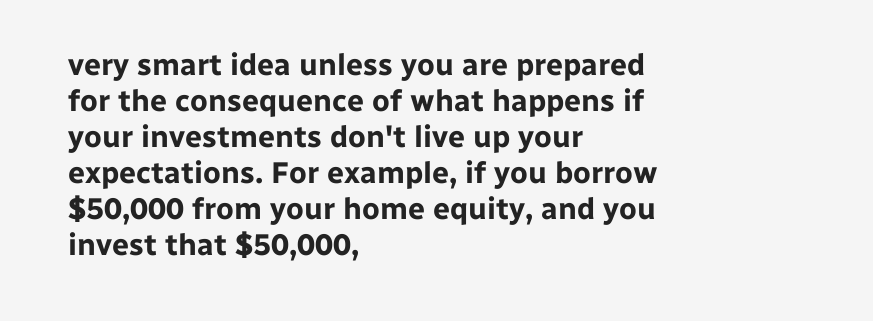very smart idea unless you are prepared for the consequence of what happens if your investments don't live up your expectations. For example, if you borrow $50,000 from your home equity, and you invest that $50,000,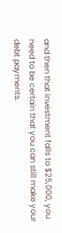and then that investment falls to $25,000, you need to be certain that you can still make your debt payments.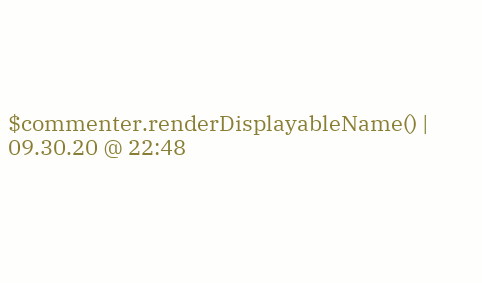$commenter.renderDisplayableName() | 09.30.20 @ 22:48